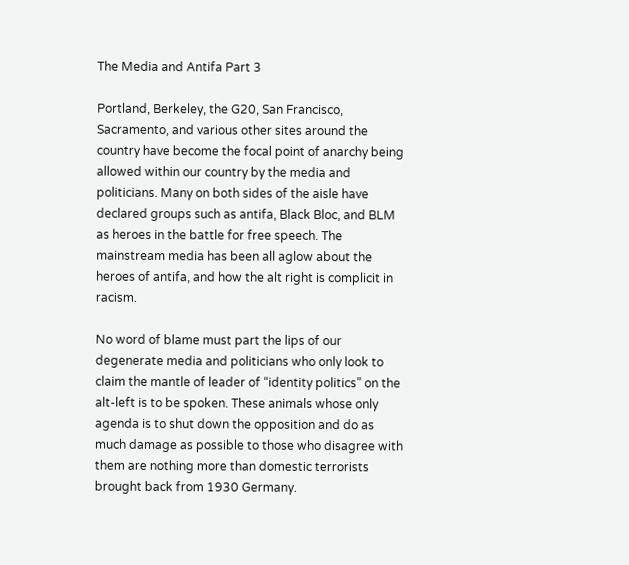The Media and Antifa Part 3

Portland, Berkeley, the G20, San Francisco, Sacramento, and various other sites around the country have become the focal point of anarchy being allowed within our country by the media and politicians. Many on both sides of the aisle have declared groups such as antifa, Black Bloc, and BLM as heroes in the battle for free speech. The mainstream media has been all aglow about the heroes of antifa, and how the alt right is complicit in racism.

No word of blame must part the lips of our degenerate media and politicians who only look to claim the mantle of leader of “identity politics” on the alt-left is to be spoken. These animals whose only agenda is to shut down the opposition and do as much damage as possible to those who disagree with them are nothing more than domestic terrorists brought back from 1930 Germany.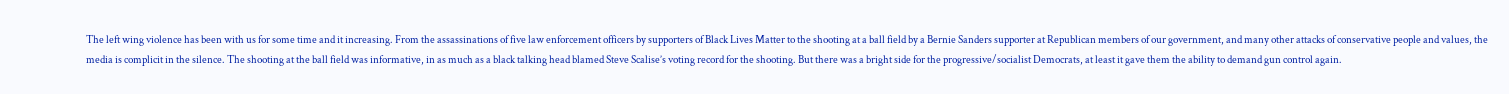The left wing violence has been with us for some time and it increasing. From the assassinations of five law enforcement officers by supporters of Black Lives Matter to the shooting at a ball field by a Bernie Sanders supporter at Republican members of our government, and many other attacks of conservative people and values, the media is complicit in the silence. The shooting at the ball field was informative, in as much as a black talking head blamed Steve Scalise’s voting record for the shooting. But there was a bright side for the progressive/socialist Democrats, at least it gave them the ability to demand gun control again.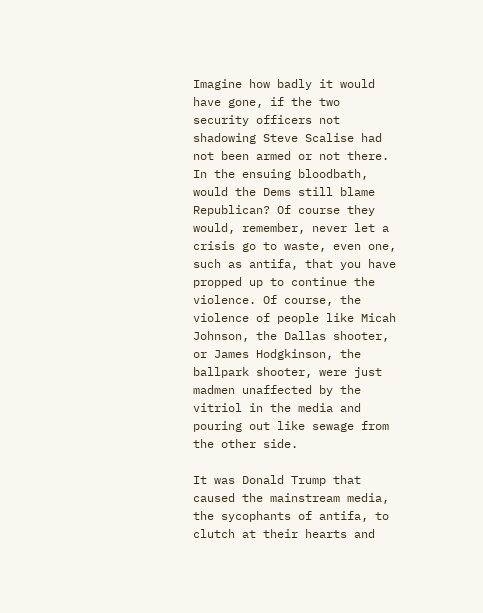Imagine how badly it would have gone, if the two security officers not shadowing Steve Scalise had not been armed or not there. In the ensuing bloodbath, would the Dems still blame Republican? Of course they would, remember, never let a crisis go to waste, even one, such as antifa, that you have propped up to continue the violence. Of course, the violence of people like Micah Johnson, the Dallas shooter, or James Hodgkinson, the ballpark shooter, were just madmen unaffected by the vitriol in the media and pouring out like sewage from the other side.

It was Donald Trump that caused the mainstream media, the sycophants of antifa, to clutch at their hearts and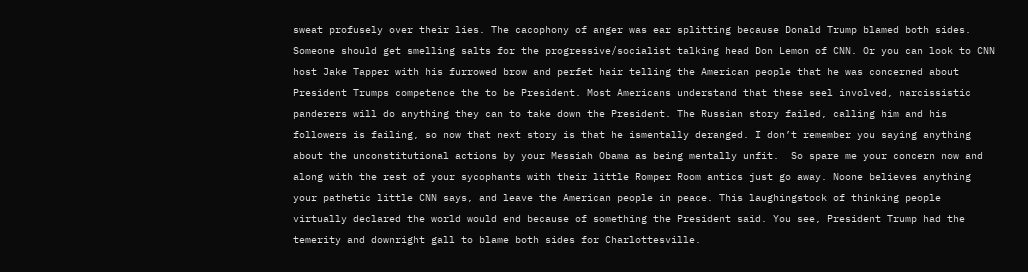sweat profusely over their lies. The cacophony of anger was ear splitting because Donald Trump blamed both sides. Someone should get smelling salts for the progressive/socialist talking head Don Lemon of CNN. Or you can look to CNN host Jake Tapper with his furrowed brow and perfet hair telling the American people that he was concerned about President Trumps competence the to be President. Most Americans understand that these seel involved, narcissistic panderers will do anything they can to take down the President. The Russian story failed, calling him and his followers is failing, so now that next story is that he ismentally deranged. I don’t remember you saying anything about the unconstitutional actions by your Messiah Obama as being mentally unfit.  So spare me your concern now and along with the rest of your sycophants with their little Romper Room antics just go away. Noone believes anything your pathetic little CNN says, and leave the American people in peace. This laughingstock of thinking people virtually declared the world would end because of something the President said. You see, President Trump had the temerity and downright gall to blame both sides for Charlottesville.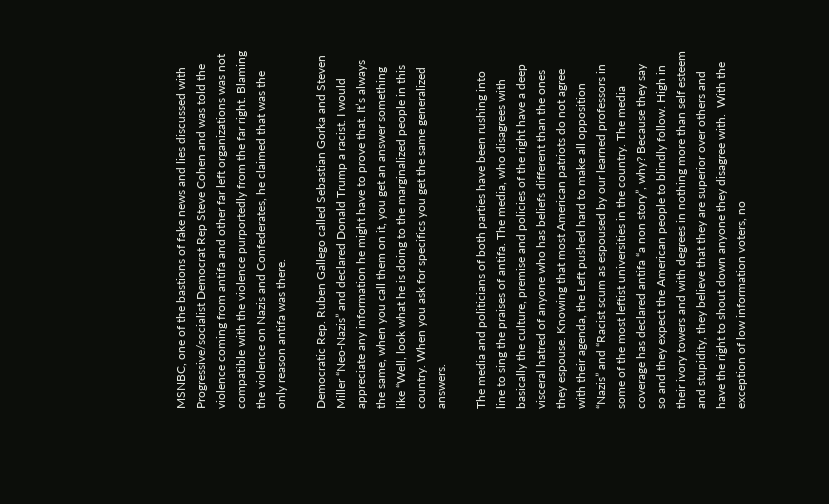MSNBC, one of the bastions of fake news and lies discussed with Progressive/socialist Democrat Rep Steve Cohen and was told the violence coming from antifa and other far left organizations was not compatible with the violence purportedly from the far right. Blaming the violence on Nazis and Confederates, he claimed that was the only reason antifa was there.

Democratic Rep. Ruben Gallego called Sebastian Gorka and Steven Miller “Neo-Nazis” and declared Donald Trump a racist. I would appreciate any information he might have to prove that. It’s always the same, when you call them on it, you get an answer something like “Well, look what he is doing to the marginalized people in this country. When you ask for specifics you get the same generalized answers.

The media and politicians of both parties have been rushing into line to sing the praises of antifa. The media, who disagrees with basically the culture, premise and policies of the right have a deep visceral hatred of anyone who has beliefs different than the ones they espouse. Knowing that most American patriots do not agree with their agenda, the Left pushed hard to make all opposition “Nazis” and “Racist scum as espoused by our learned professors in some of the most leftist universities in the country. The media coverage has declared antifa “a non story”, why? Because they say so and they expect the American people to blindly follow. High in their ivory towers and with degrees in nothing more than self esteem and stupidity, they believe that they are superior over others and have the right to shout down anyone they disagree with.  With the exception of low information voters, no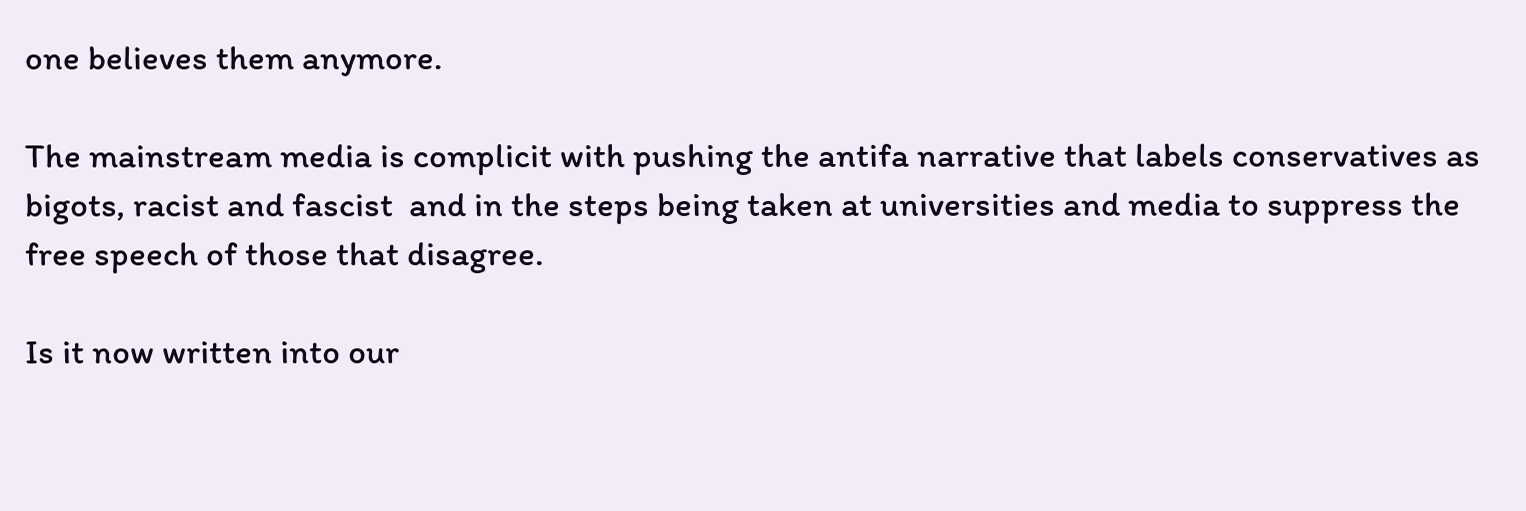one believes them anymore.

The mainstream media is complicit with pushing the antifa narrative that labels conservatives as bigots, racist and fascist  and in the steps being taken at universities and media to suppress the free speech of those that disagree.

Is it now written into our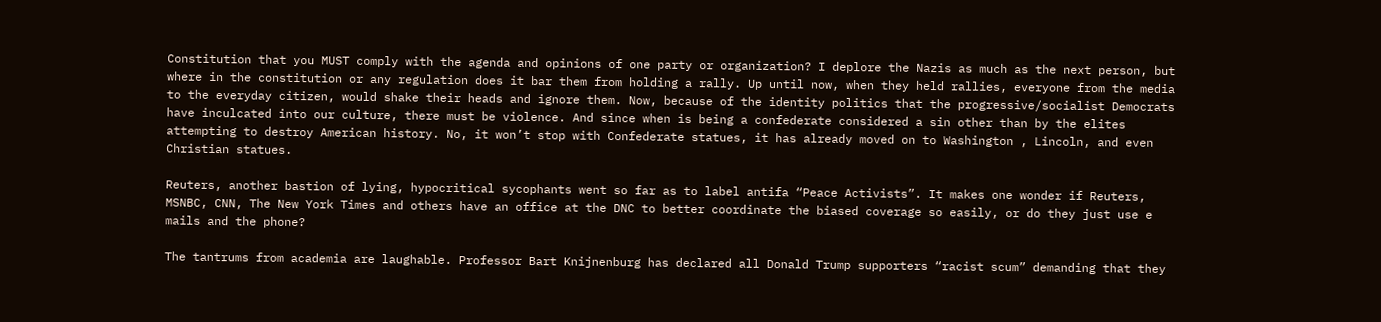Constitution that you MUST comply with the agenda and opinions of one party or organization? I deplore the Nazis as much as the next person, but where in the constitution or any regulation does it bar them from holding a rally. Up until now, when they held rallies, everyone from the media to the everyday citizen, would shake their heads and ignore them. Now, because of the identity politics that the progressive/socialist Democrats have inculcated into our culture, there must be violence. And since when is being a confederate considered a sin other than by the elites attempting to destroy American history. No, it won’t stop with Confederate statues, it has already moved on to Washington , Lincoln, and even Christian statues.

Reuters, another bastion of lying, hypocritical sycophants went so far as to label antifa “Peace Activists”. It makes one wonder if Reuters, MSNBC, CNN, The New York Times and others have an office at the DNC to better coordinate the biased coverage so easily, or do they just use e mails and the phone?

The tantrums from academia are laughable. Professor Bart Knijnenburg has declared all Donald Trump supporters “racist scum” demanding that they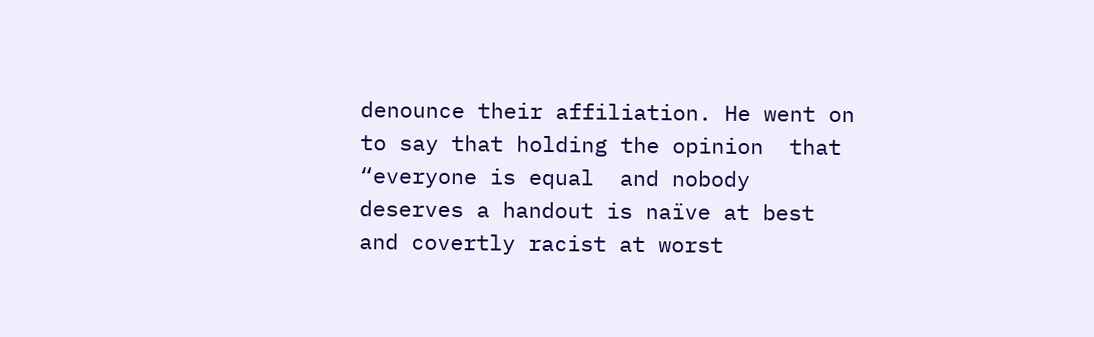denounce their affiliation. He went on to say that holding the opinion  that “everyone is equal  and nobody deserves a handout is naïve at best and covertly racist at worst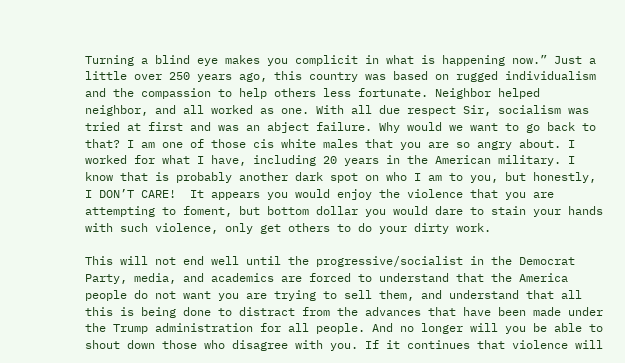Turning a blind eye makes you complicit in what is happening now.” Just a little over 250 years ago, this country was based on rugged individualism and the compassion to help others less fortunate. Neighbor helped neighbor, and all worked as one. With all due respect Sir, socialism was tried at first and was an abject failure. Why would we want to go back to that? I am one of those cis white males that you are so angry about. I worked for what I have, including 20 years in the American military. I know that is probably another dark spot on who I am to you, but honestly, I DON’T CARE!  It appears you would enjoy the violence that you are attempting to foment, but bottom dollar you would dare to stain your hands with such violence, only get others to do your dirty work.

This will not end well until the progressive/socialist in the Democrat Party, media, and academics are forced to understand that the America people do not want you are trying to sell them, and understand that all this is being done to distract from the advances that have been made under the Trump administration for all people. And no longer will you be able to shout down those who disagree with you. If it continues that violence will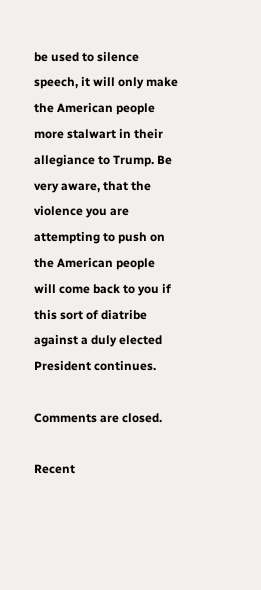be used to silence speech, it will only make the American people  more stalwart in their allegiance to Trump. Be very aware, that the violence you are attempting to push on the American people will come back to you if this sort of diatribe against a duly elected President continues.

Comments are closed.

Recent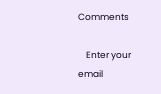Comments

    Enter your email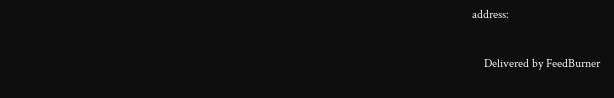address:

    Delivered by FeedBurner